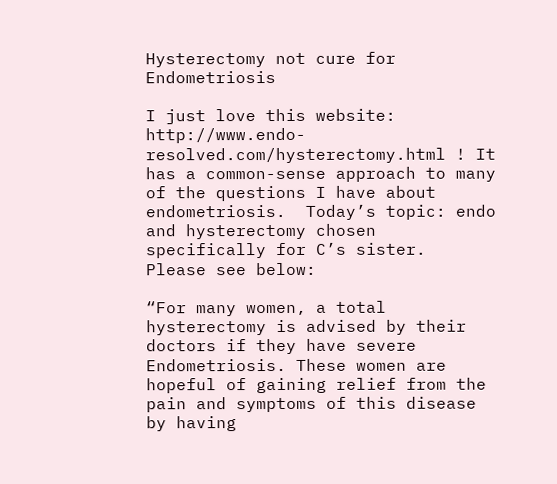Hysterectomy not cure for Endometriosis

I just love this website: http://www.endo-resolved.com/hysterectomy.html ! It has a common-sense approach to many of the questions I have about endometriosis.  Today’s topic: endo and hysterectomy chosen specifically for C’s sister.  Please see below:

“For many women, a total hysterectomy is advised by their doctors if they have severe Endometriosis. These women are hopeful of gaining relief from the pain and symptoms of this disease by having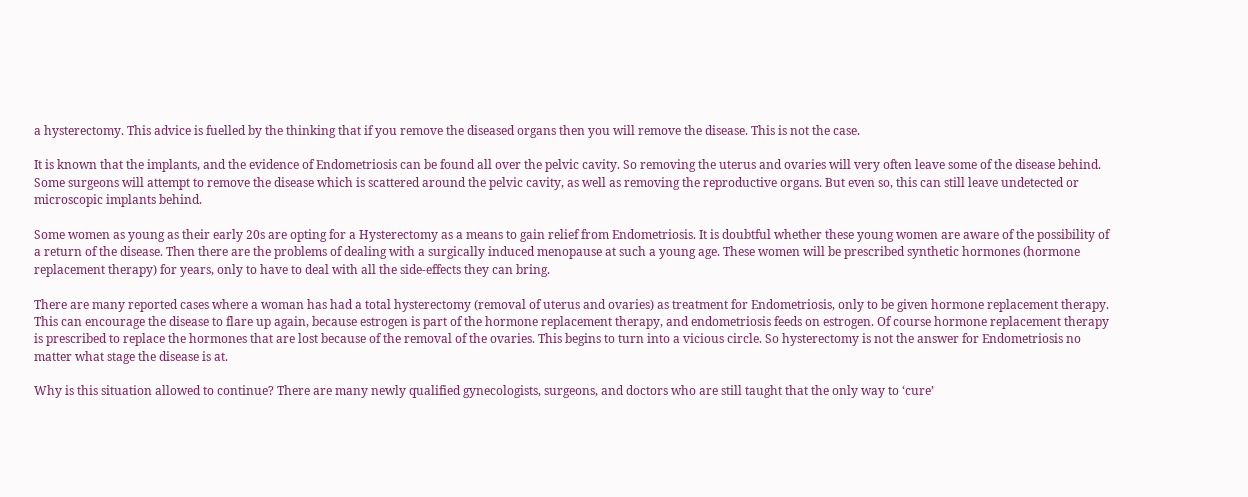a hysterectomy. This advice is fuelled by the thinking that if you remove the diseased organs then you will remove the disease. This is not the case.

It is known that the implants, and the evidence of Endometriosis can be found all over the pelvic cavity. So removing the uterus and ovaries will very often leave some of the disease behind. Some surgeons will attempt to remove the disease which is scattered around the pelvic cavity, as well as removing the reproductive organs. But even so, this can still leave undetected or microscopic implants behind.

Some women as young as their early 20s are opting for a Hysterectomy as a means to gain relief from Endometriosis. It is doubtful whether these young women are aware of the possibility of a return of the disease. Then there are the problems of dealing with a surgically induced menopause at such a young age. These women will be prescribed synthetic hormones (hormone replacement therapy) for years, only to have to deal with all the side-effects they can bring.

There are many reported cases where a woman has had a total hysterectomy (removal of uterus and ovaries) as treatment for Endometriosis, only to be given hormone replacement therapy. This can encourage the disease to flare up again, because estrogen is part of the hormone replacement therapy, and endometriosis feeds on estrogen. Of course hormone replacement therapy is prescribed to replace the hormones that are lost because of the removal of the ovaries. This begins to turn into a vicious circle. So hysterectomy is not the answer for Endometriosis no matter what stage the disease is at.

Why is this situation allowed to continue? There are many newly qualified gynecologists, surgeons, and doctors who are still taught that the only way to ‘cure’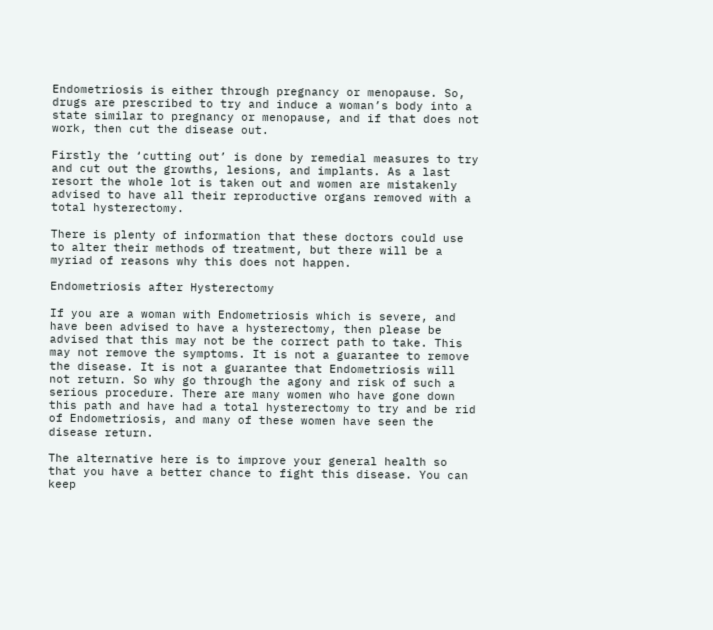Endometriosis is either through pregnancy or menopause. So, drugs are prescribed to try and induce a woman’s body into a state similar to pregnancy or menopause, and if that does not work, then cut the disease out.

Firstly the ‘cutting out’ is done by remedial measures to try and cut out the growths, lesions, and implants. As a last resort the whole lot is taken out and women are mistakenly advised to have all their reproductive organs removed with a total hysterectomy.

There is plenty of information that these doctors could use to alter their methods of treatment, but there will be a myriad of reasons why this does not happen.

Endometriosis after Hysterectomy

If you are a woman with Endometriosis which is severe, and have been advised to have a hysterectomy, then please be advised that this may not be the correct path to take. This may not remove the symptoms. It is not a guarantee to remove the disease. It is not a guarantee that Endometriosis will not return. So why go through the agony and risk of such a serious procedure. There are many women who have gone down this path and have had a total hysterectomy to try and be rid of Endometriosis, and many of these women have seen the disease return.

The alternative here is to improve your general health so that you have a better chance to fight this disease. You can keep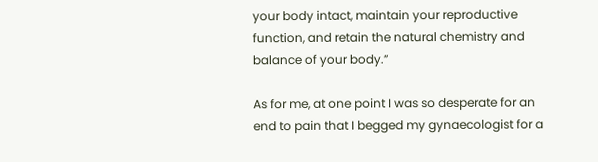your body intact, maintain your reproductive function, and retain the natural chemistry and balance of your body.”

As for me, at one point I was so desperate for an end to pain that I begged my gynaecologist for a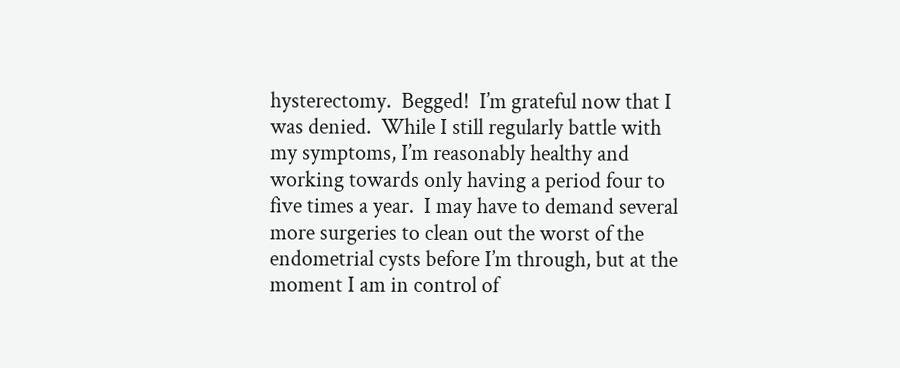hysterectomy.  Begged!  I’m grateful now that I was denied.  While I still regularly battle with my symptoms, I’m reasonably healthy and working towards only having a period four to five times a year.  I may have to demand several more surgeries to clean out the worst of the endometrial cysts before I’m through, but at the moment I am in control of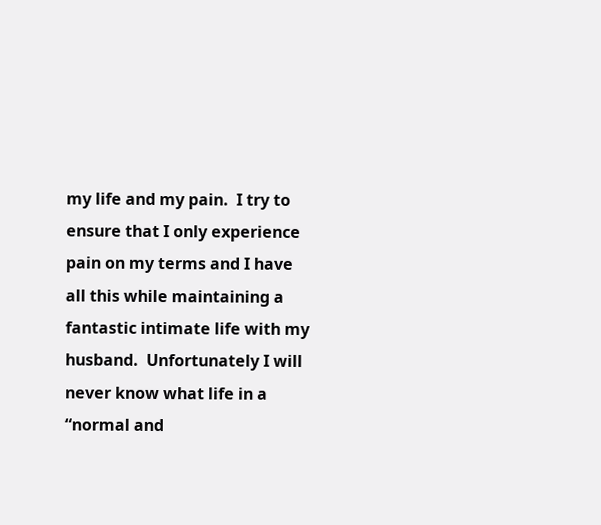my life and my pain.  I try to ensure that I only experience pain on my terms and I have all this while maintaining a fantastic intimate life with my husband.  Unfortunately I will never know what life in a “normal and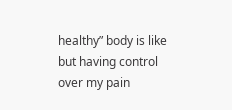healthy” body is like but having control over my pain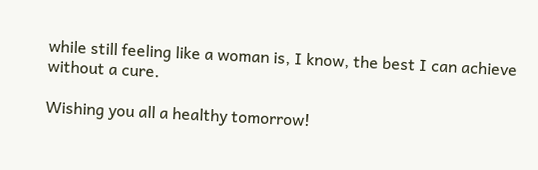while still feeling like a woman is, I know, the best I can achieve without a cure.

Wishing you all a healthy tomorrow!